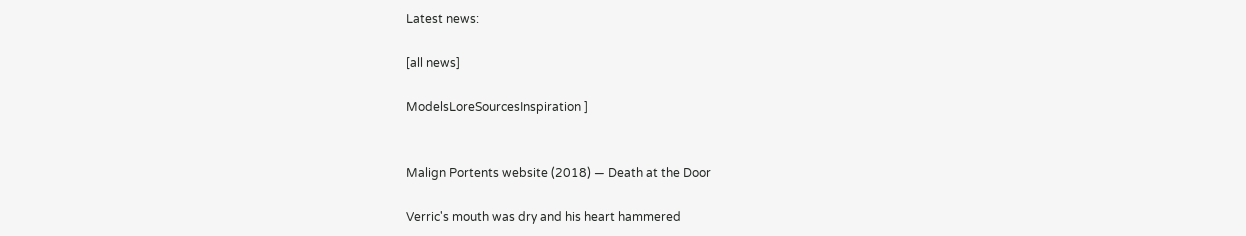Latest news:

[all news]

ModelsLoreSourcesInspiration ]


Malign Portents website (2018) — Death at the Door

Verric's mouth was dry and his heart hammered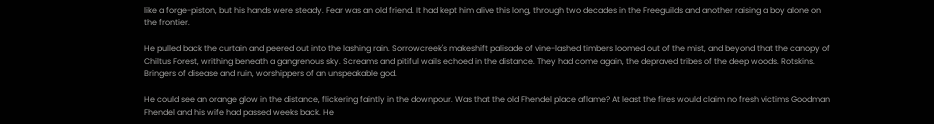like a forge-piston, but his hands were steady. Fear was an old friend. It had kept him alive this long, through two decades in the Freeguilds and another raising a boy alone on the frontier.

He pulled back the curtain and peered out into the lashing rain. Sorrowcreek's makeshift palisade of vine-lashed timbers loomed out of the mist, and beyond that the canopy of Chiltus Forest, writhing beneath a gangrenous sky. Screams and pitiful wails echoed in the distance. They had come again, the depraved tribes of the deep woods. Rotskins. Bringers of disease and ruin, worshippers of an unspeakable god.

He could see an orange glow in the distance, flickering faintly in the downpour. Was that the old Fhendel place aflame? At least the fires would claim no fresh victims Goodman Fhendel and his wife had passed weeks back. He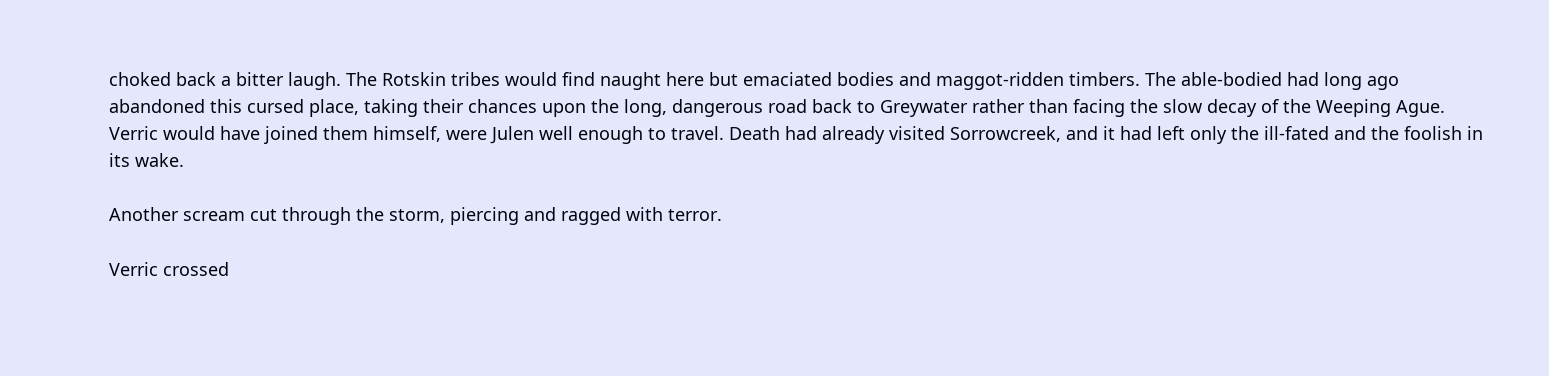choked back a bitter laugh. The Rotskin tribes would find naught here but emaciated bodies and maggot-ridden timbers. The able-bodied had long ago abandoned this cursed place, taking their chances upon the long, dangerous road back to Greywater rather than facing the slow decay of the Weeping Ague. Verric would have joined them himself, were Julen well enough to travel. Death had already visited Sorrowcreek, and it had left only the ill-fated and the foolish in its wake.

Another scream cut through the storm, piercing and ragged with terror.

Verric crossed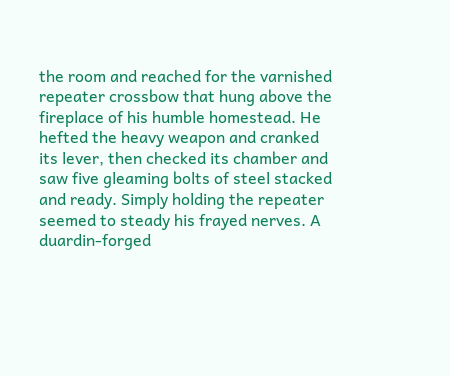the room and reached for the varnished repeater crossbow that hung above the fireplace of his humble homestead. He hefted the heavy weapon and cranked its lever, then checked its chamber and saw five gleaming bolts of steel stacked and ready. Simply holding the repeater seemed to steady his frayed nerves. A duardin-forged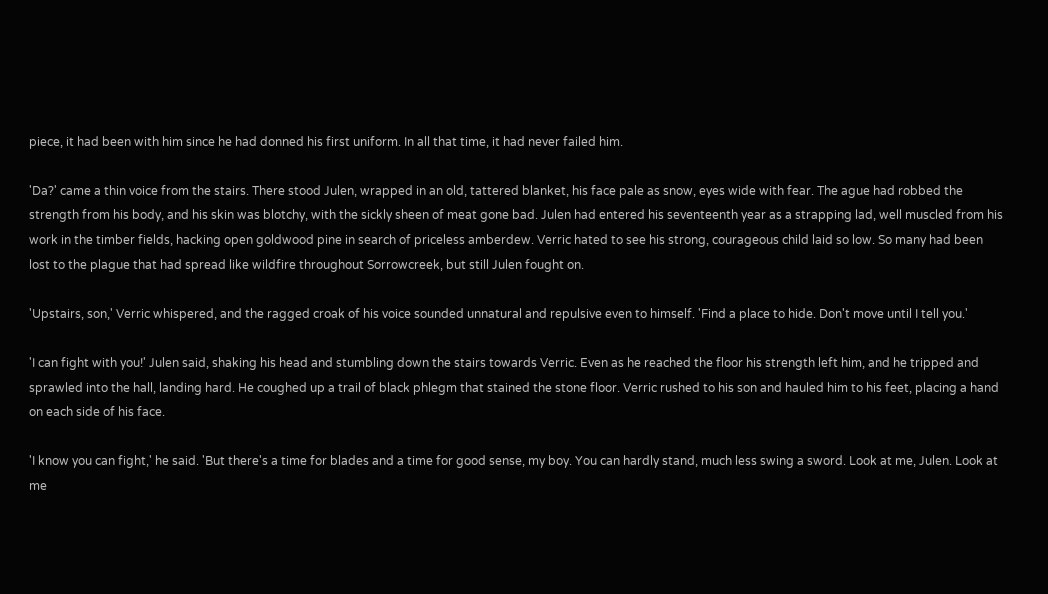piece, it had been with him since he had donned his first uniform. In all that time, it had never failed him.

'Da?' came a thin voice from the stairs. There stood Julen, wrapped in an old, tattered blanket, his face pale as snow, eyes wide with fear. The ague had robbed the strength from his body, and his skin was blotchy, with the sickly sheen of meat gone bad. Julen had entered his seventeenth year as a strapping lad, well muscled from his work in the timber fields, hacking open goldwood pine in search of priceless amberdew. Verric hated to see his strong, courageous child laid so low. So many had been lost to the plague that had spread like wildfire throughout Sorrowcreek, but still Julen fought on.

'Upstairs, son,' Verric whispered, and the ragged croak of his voice sounded unnatural and repulsive even to himself. 'Find a place to hide. Don't move until I tell you.'

'I can fight with you!' Julen said, shaking his head and stumbling down the stairs towards Verric. Even as he reached the floor his strength left him, and he tripped and sprawled into the hall, landing hard. He coughed up a trail of black phlegm that stained the stone floor. Verric rushed to his son and hauled him to his feet, placing a hand on each side of his face.

'I know you can fight,' he said. 'But there's a time for blades and a time for good sense, my boy. You can hardly stand, much less swing a sword. Look at me, Julen. Look at me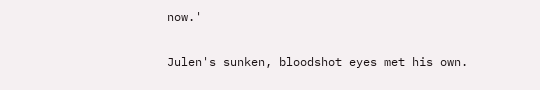now.'

Julen's sunken, bloodshot eyes met his own.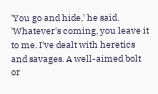'You go and hide,' he said. 'Whatever's coming, you leave it to me. I've dealt with heretics and savages. A well-aimed bolt or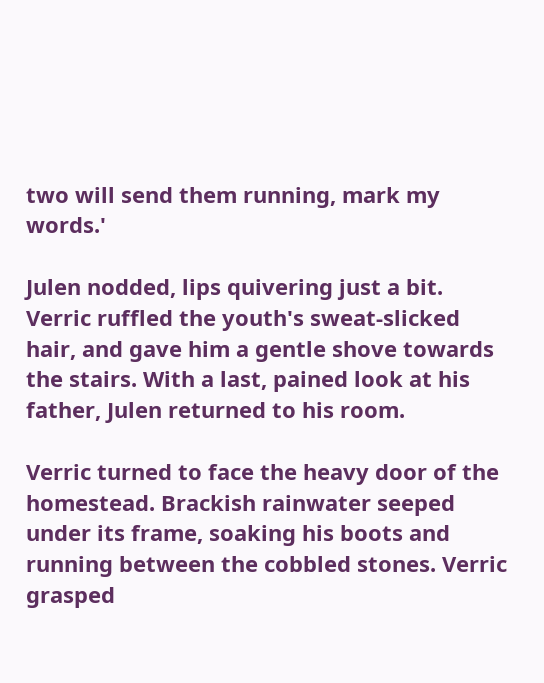two will send them running, mark my words.'

Julen nodded, lips quivering just a bit. Verric ruffled the youth's sweat-slicked hair, and gave him a gentle shove towards the stairs. With a last, pained look at his father, Julen returned to his room.

Verric turned to face the heavy door of the homestead. Brackish rainwater seeped under its frame, soaking his boots and running between the cobbled stones. Verric grasped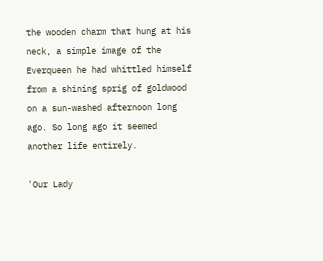the wooden charm that hung at his neck, a simple image of the Everqueen he had whittled himself from a shining sprig of goldwood on a sun-washed afternoon long ago. So long ago it seemed another life entirely.

'Our Lady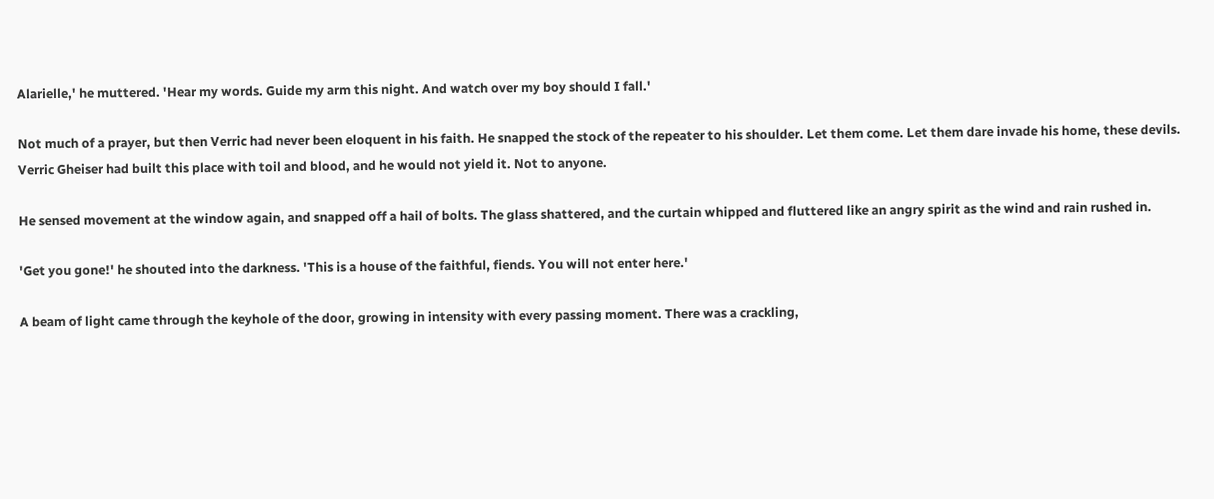Alarielle,' he muttered. 'Hear my words. Guide my arm this night. And watch over my boy should I fall.'

Not much of a prayer, but then Verric had never been eloquent in his faith. He snapped the stock of the repeater to his shoulder. Let them come. Let them dare invade his home, these devils. Verric Gheiser had built this place with toil and blood, and he would not yield it. Not to anyone.

He sensed movement at the window again, and snapped off a hail of bolts. The glass shattered, and the curtain whipped and fluttered like an angry spirit as the wind and rain rushed in.

'Get you gone!' he shouted into the darkness. 'This is a house of the faithful, fiends. You will not enter here.'

A beam of light came through the keyhole of the door, growing in intensity with every passing moment. There was a crackling,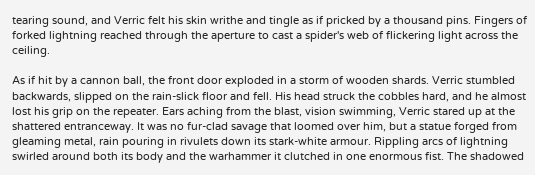tearing sound, and Verric felt his skin writhe and tingle as if pricked by a thousand pins. Fingers of forked lightning reached through the aperture to cast a spider's web of flickering light across the ceiling.

As if hit by a cannon ball, the front door exploded in a storm of wooden shards. Verric stumbled backwards, slipped on the rain-slick floor and fell. His head struck the cobbles hard, and he almost lost his grip on the repeater. Ears aching from the blast, vision swimming, Verric stared up at the shattered entranceway. It was no fur-clad savage that loomed over him, but a statue forged from gleaming metal, rain pouring in rivulets down its stark-white armour. Rippling arcs of lightning swirled around both its body and the warhammer it clutched in one enormous fist. The shadowed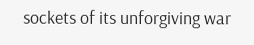sockets of its unforgiving war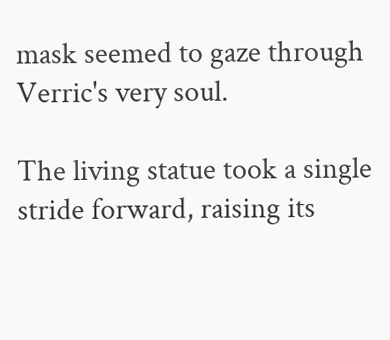mask seemed to gaze through Verric's very soul.

The living statue took a single stride forward, raising its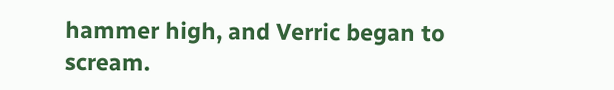hammer high, and Verric began to scream.